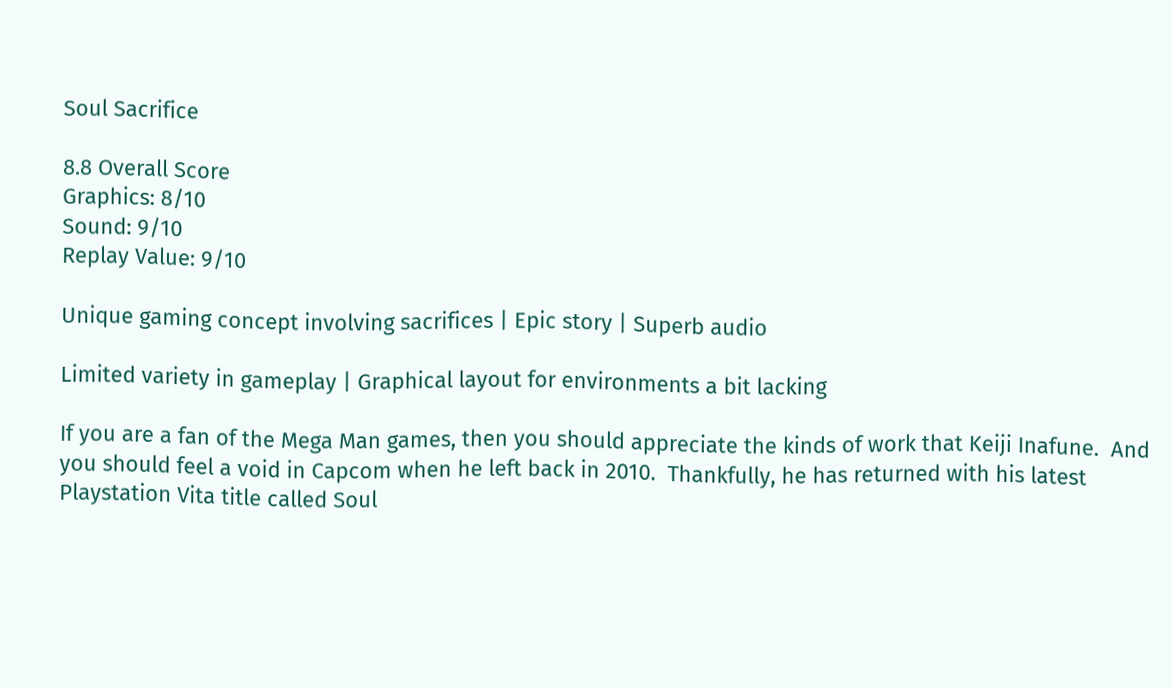Soul Sacrifice

8.8 Overall Score
Graphics: 8/10
Sound: 9/10
Replay Value: 9/10

Unique gaming concept involving sacrifices | Epic story | Superb audio

Limited variety in gameplay | Graphical layout for environments a bit lacking

If you are a fan of the Mega Man games, then you should appreciate the kinds of work that Keiji Inafune.  And you should feel a void in Capcom when he left back in 2010.  Thankfully, he has returned with his latest Playstation Vita title called Soul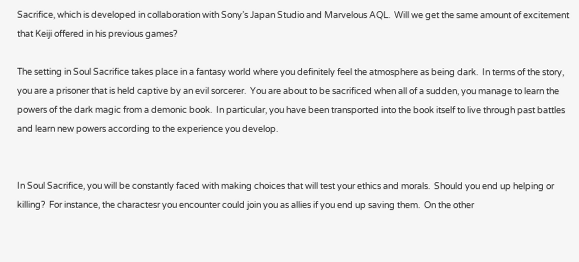Sacrifice, which is developed in collaboration with Sony’s Japan Studio and Marvelous AQL.  Will we get the same amount of excitement that Keiji offered in his previous games?

The setting in Soul Sacrifice takes place in a fantasy world where you definitely feel the atmosphere as being dark.  In terms of the story, you are a prisoner that is held captive by an evil sorcerer.  You are about to be sacrificed when all of a sudden, you manage to learn the powers of the dark magic from a demonic book.  In particular, you have been transported into the book itself to live through past battles and learn new powers according to the experience you develop.


In Soul Sacrifice, you will be constantly faced with making choices that will test your ethics and morals.  Should you end up helping or killing?  For instance, the charactesr you encounter could join you as allies if you end up saving them.  On the other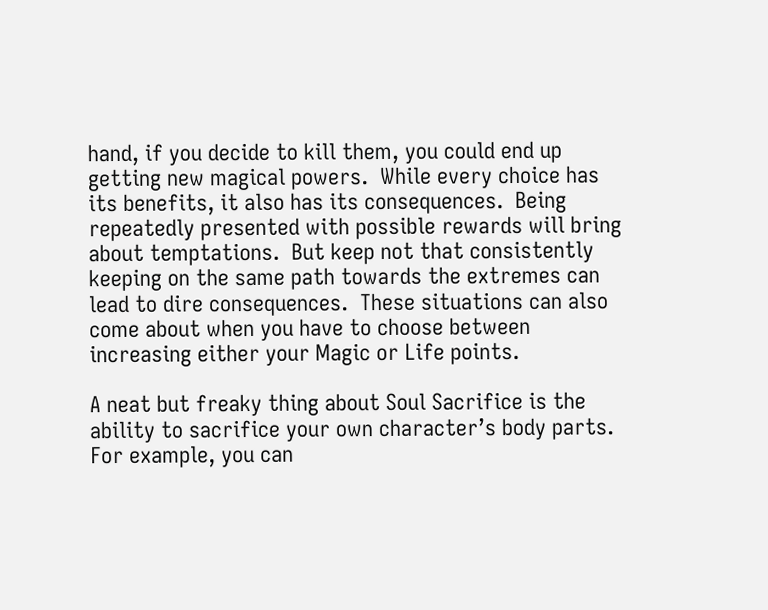hand, if you decide to kill them, you could end up getting new magical powers.  While every choice has its benefits, it also has its consequences.  Being repeatedly presented with possible rewards will bring about temptations.  But keep not that consistently keeping on the same path towards the extremes can lead to dire consequences.  These situations can also come about when you have to choose between increasing either your Magic or Life points.

A neat but freaky thing about Soul Sacrifice is the ability to sacrifice your own character’s body parts.  For example, you can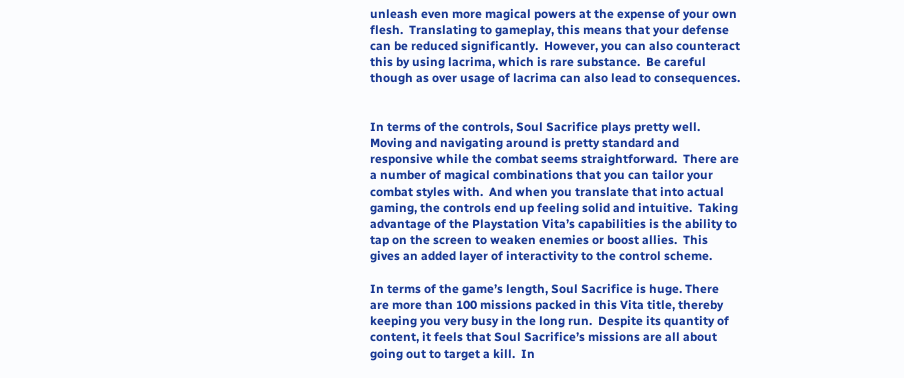unleash even more magical powers at the expense of your own flesh.  Translating to gameplay, this means that your defense can be reduced significantly.  However, you can also counteract this by using lacrima, which is rare substance.  Be careful though as over usage of lacrima can also lead to consequences.


In terms of the controls, Soul Sacrifice plays pretty well.  Moving and navigating around is pretty standard and responsive while the combat seems straightforward.  There are a number of magical combinations that you can tailor your combat styles with.  And when you translate that into actual gaming, the controls end up feeling solid and intuitive.  Taking advantage of the Playstation Vita’s capabilities is the ability to tap on the screen to weaken enemies or boost allies.  This gives an added layer of interactivity to the control scheme.

In terms of the game’s length, Soul Sacrifice is huge. There are more than 100 missions packed in this Vita title, thereby keeping you very busy in the long run.  Despite its quantity of content, it feels that Soul Sacrifice’s missions are all about going out to target a kill.  In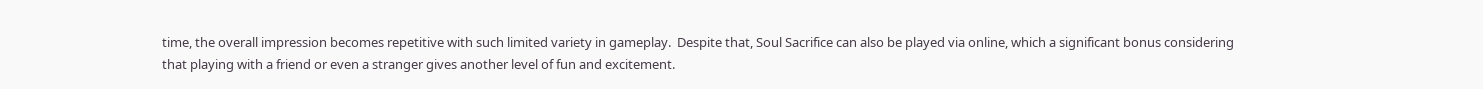time, the overall impression becomes repetitive with such limited variety in gameplay.  Despite that, Soul Sacrifice can also be played via online, which a significant bonus considering that playing with a friend or even a stranger gives another level of fun and excitement.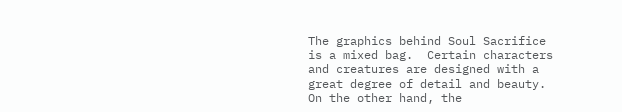The graphics behind Soul Sacrifice is a mixed bag.  Certain characters and creatures are designed with a great degree of detail and beauty.  On the other hand, the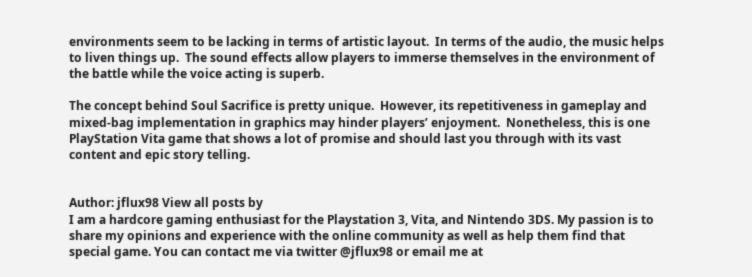environments seem to be lacking in terms of artistic layout.  In terms of the audio, the music helps to liven things up.  The sound effects allow players to immerse themselves in the environment of the battle while the voice acting is superb.

The concept behind Soul Sacrifice is pretty unique.  However, its repetitiveness in gameplay and mixed-bag implementation in graphics may hinder players’ enjoyment.  Nonetheless, this is one PlayStation Vita game that shows a lot of promise and should last you through with its vast content and epic story telling.


Author: jflux98 View all posts by
I am a hardcore gaming enthusiast for the Playstation 3, Vita, and Nintendo 3DS. My passion is to share my opinions and experience with the online community as well as help them find that special game. You can contact me via twitter @jflux98 or email me at